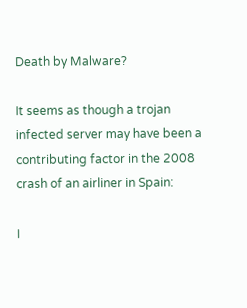Death by Malware?

It seems as though a trojan infected server may have been a contributing factor in the 2008 crash of an airliner in Spain:

I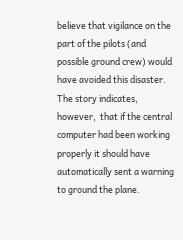believe that vigilance on the part of the pilots (and possible ground crew) would have avoided this disaster. The story indicates, however,  that if the central computer had been working properly it should have automatically sent a warning to ground the plane.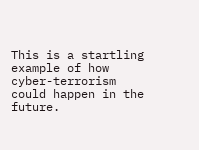This is a startling example of how cyber-terrorism could happen in the future.